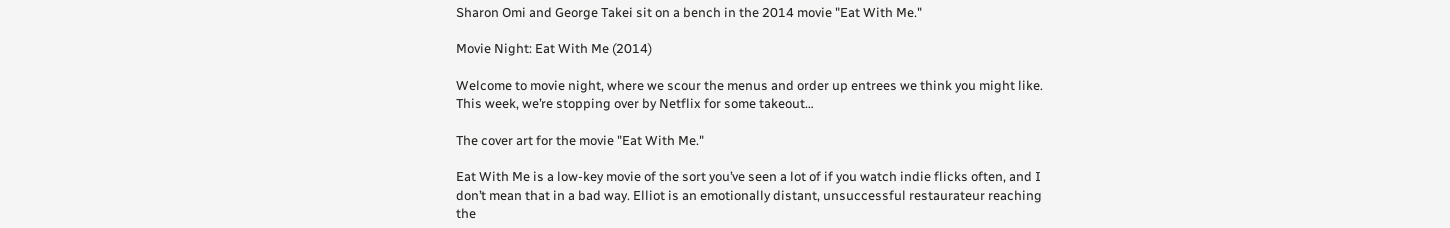Sharon Omi and George Takei sit on a bench in the 2014 movie "Eat With Me."

Movie Night: Eat With Me (2014)

Welcome to movie night, where we scour the menus and order up entrees we think you might like. This week, we’re stopping over by Netflix for some takeout…

The cover art for the movie "Eat With Me."

Eat With Me is a low-key movie of the sort you’ve seen a lot of if you watch indie flicks often, and I don’t mean that in a bad way. Elliot is an emotionally distant, unsuccessful restaurateur reaching the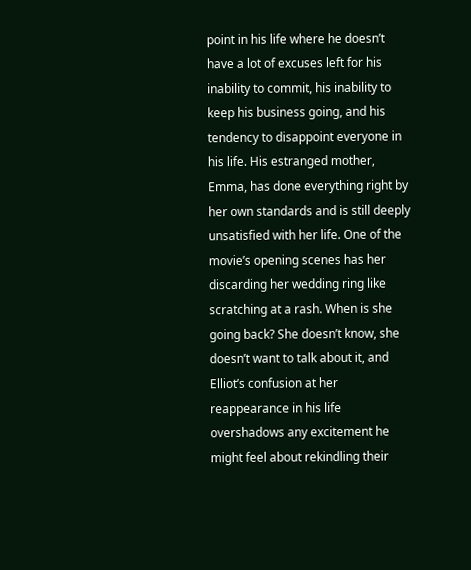point in his life where he doesn’t have a lot of excuses left for his inability to commit, his inability to keep his business going, and his tendency to disappoint everyone in his life. His estranged mother, Emma, has done everything right by her own standards and is still deeply unsatisfied with her life. One of the movie’s opening scenes has her discarding her wedding ring like scratching at a rash. When is she going back? She doesn’t know, she doesn’t want to talk about it, and Elliot’s confusion at her reappearance in his life overshadows any excitement he might feel about rekindling their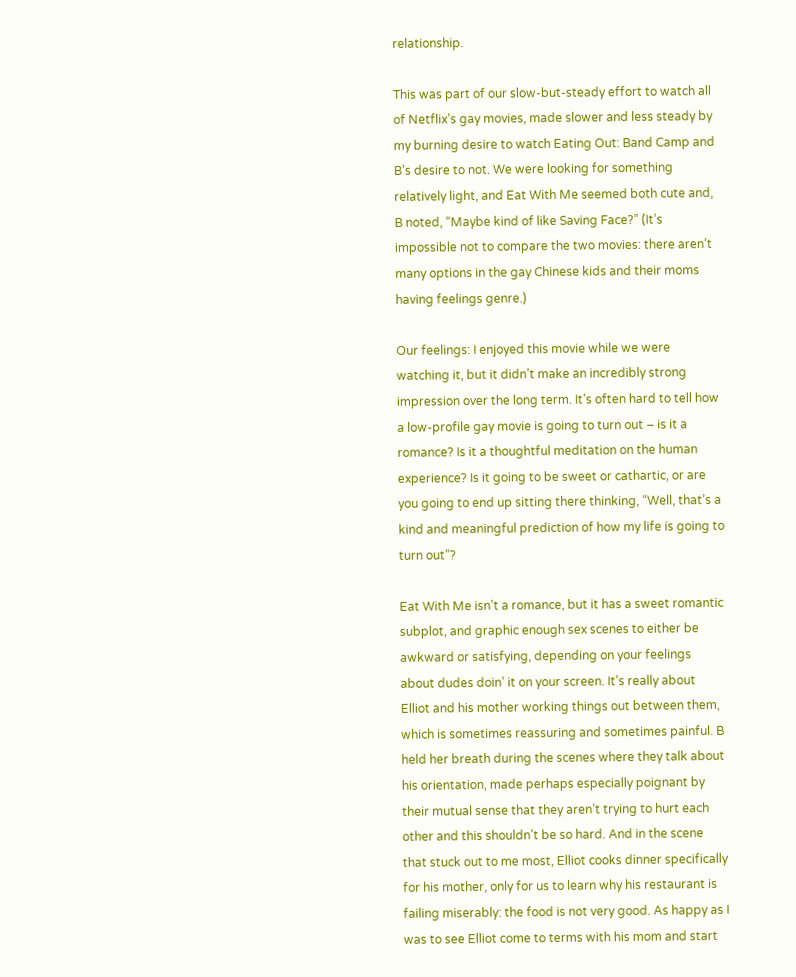relationship.

This was part of our slow-but-steady effort to watch all of Netflix’s gay movies, made slower and less steady by my burning desire to watch Eating Out: Band Camp and B’s desire to not. We were looking for something relatively light, and Eat With Me seemed both cute and, B noted, “Maybe kind of like Saving Face?” (It’s impossible not to compare the two movies: there aren’t many options in the gay Chinese kids and their moms having feelings genre.)

Our feelings: I enjoyed this movie while we were watching it, but it didn’t make an incredibly strong impression over the long term. It’s often hard to tell how a low-profile gay movie is going to turn out – is it a romance? Is it a thoughtful meditation on the human experience? Is it going to be sweet or cathartic, or are you going to end up sitting there thinking, “Well, that’s a kind and meaningful prediction of how my life is going to turn out”?

Eat With Me isn’t a romance, but it has a sweet romantic subplot, and graphic enough sex scenes to either be awkward or satisfying, depending on your feelings about dudes doin’ it on your screen. It’s really about Elliot and his mother working things out between them, which is sometimes reassuring and sometimes painful. B held her breath during the scenes where they talk about his orientation, made perhaps especially poignant by their mutual sense that they aren’t trying to hurt each other and this shouldn’t be so hard. And in the scene that stuck out to me most, Elliot cooks dinner specifically for his mother, only for us to learn why his restaurant is failing miserably: the food is not very good. As happy as I was to see Elliot come to terms with his mom and start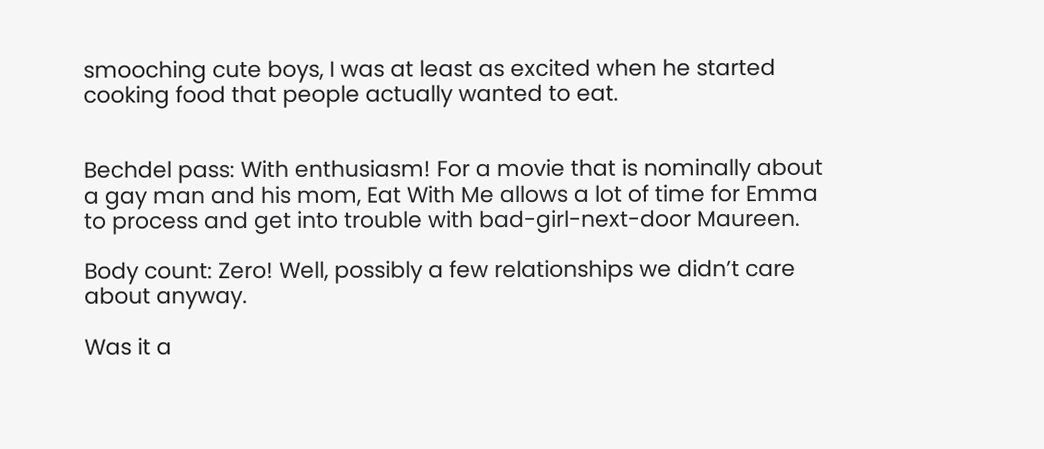smooching cute boys, I was at least as excited when he started cooking food that people actually wanted to eat.


Bechdel pass: With enthusiasm! For a movie that is nominally about a gay man and his mom, Eat With Me allows a lot of time for Emma to process and get into trouble with bad-girl-next-door Maureen.

Body count: Zero! Well, possibly a few relationships we didn’t care about anyway.

Was it a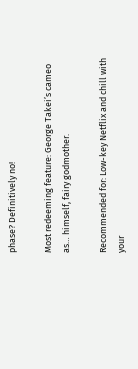phase? Definitively no!

Most redeeming feature: George Takei’s cameo as… himself, fairy godmother.

Recommended for: Low-key Netflix and chill with your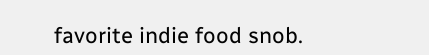favorite indie food snob.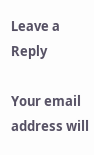Leave a Reply

Your email address will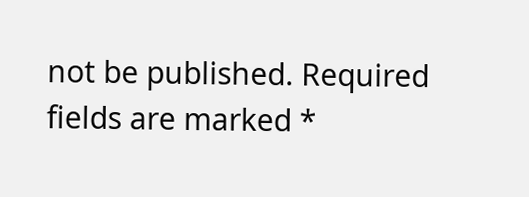not be published. Required fields are marked *